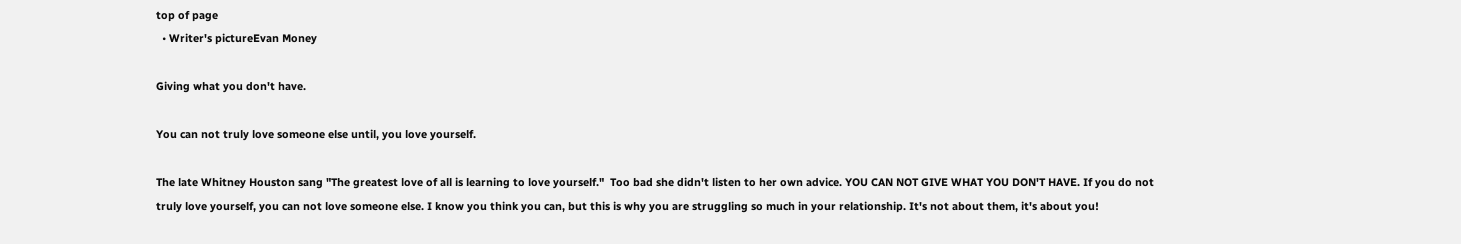top of page
  • Writer's pictureEvan Money

Giving what you don't have.

You can not truly love someone else until, you love yourself.

The late Whitney Houston sang "The greatest love of all is learning to love yourself."  Too bad she didn't listen to her own advice. YOU CAN NOT GIVE WHAT YOU DON'T HAVE. If you do not truly love yourself, you can not love someone else. I know you think you can, but this is why you are struggling so much in your relationship. It's not about them, it's about you!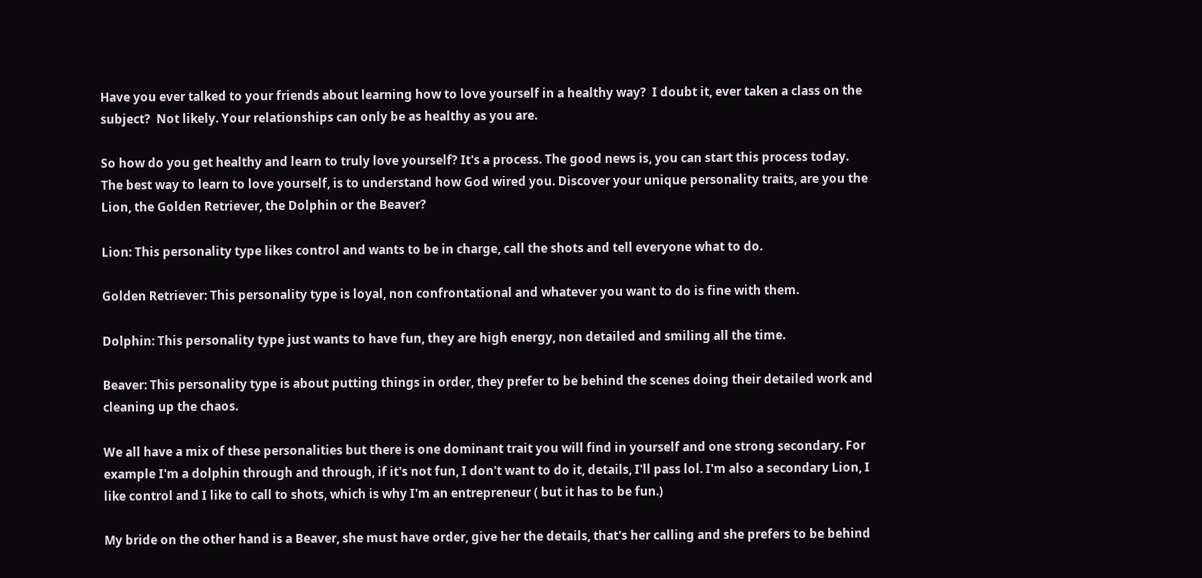Have you ever talked to your friends about learning how to love yourself in a healthy way?  I doubt it, ever taken a class on the subject?  Not likely. Your relationships can only be as healthy as you are.

So how do you get healthy and learn to truly love yourself? It's a process. The good news is, you can start this process today. The best way to learn to love yourself, is to understand how God wired you. Discover your unique personality traits, are you the Lion, the Golden Retriever, the Dolphin or the Beaver?

Lion: This personality type likes control and wants to be in charge, call the shots and tell everyone what to do.

Golden Retriever: This personality type is loyal, non confrontational and whatever you want to do is fine with them.

Dolphin: This personality type just wants to have fun, they are high energy, non detailed and smiling all the time.

Beaver: This personality type is about putting things in order, they prefer to be behind the scenes doing their detailed work and cleaning up the chaos.

We all have a mix of these personalities but there is one dominant trait you will find in yourself and one strong secondary. For example I'm a dolphin through and through, if it's not fun, I don't want to do it, details, I'll pass lol. I'm also a secondary Lion, I like control and I like to call to shots, which is why I'm an entrepreneur ( but it has to be fun.)

My bride on the other hand is a Beaver, she must have order, give her the details, that's her calling and she prefers to be behind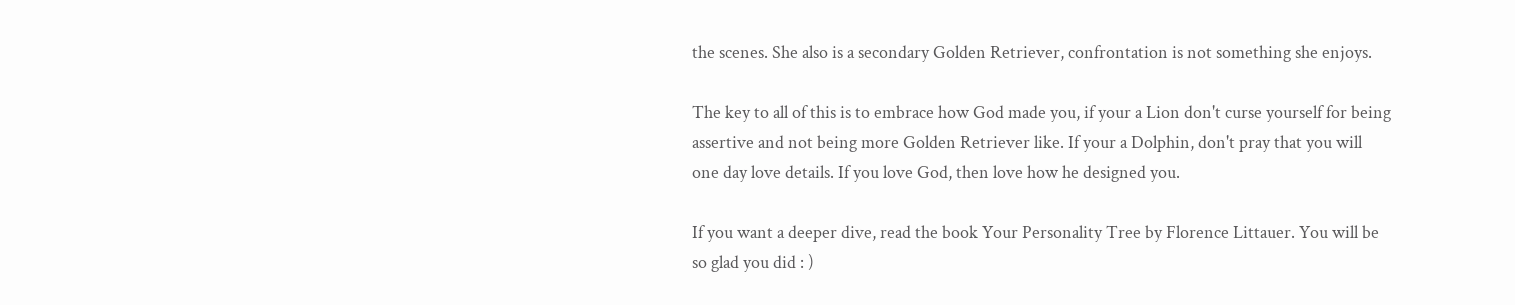the scenes. She also is a secondary Golden Retriever, confrontation is not something she enjoys.

The key to all of this is to embrace how God made you, if your a Lion don't curse yourself for being assertive and not being more Golden Retriever like. If your a Dolphin, don't pray that you will one day love details. If you love God, then love how he designed you.

If you want a deeper dive, read the book Your Personality Tree by Florence Littauer. You will be so glad you did : )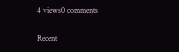4 views0 comments

Recent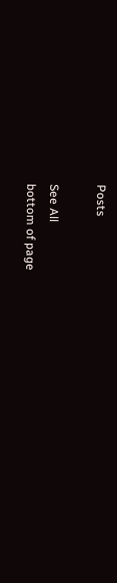Posts

See All
bottom of page